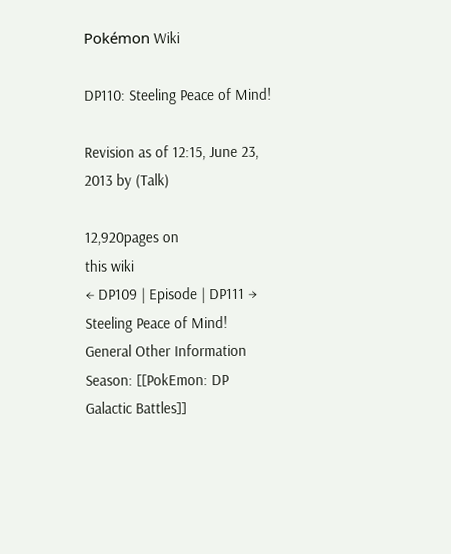Pokémon Wiki

DP110: Steeling Peace of Mind!

Revision as of 12:15, June 23, 2013 by (Talk)

12,920pages on
this wiki
← DP109 | Episode | DP111 →
Steeling Peace of Mind!
General Other Information
Season: [[PokEmon: DP Galactic Battles]]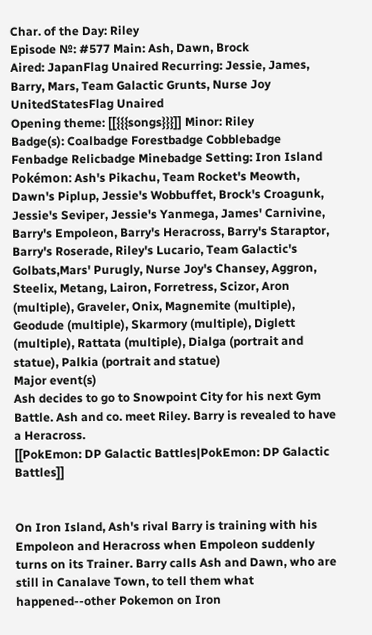Char. of the Day: Riley
Episode №: #577 Main: Ash, Dawn, Brock
Aired: JapanFlag Unaired Recurring: Jessie, James, Barry, Mars, Team Galactic Grunts, Nurse Joy
UnitedStatesFlag Unaired
Opening theme: [[{{{songs}}}]] Minor: Riley
Badge(s): Coalbadge Forestbadge Cobblebadge Fenbadge Relicbadge Minebadge Setting: Iron Island
Pokémon: Ash's Pikachu, Team Rocket's Meowth, Dawn's Piplup, Jessie's Wobbuffet, Brock's Croagunk, Jessie's Seviper, Jessie's Yanmega, James' Carnivine, Barry's Empoleon, Barry's Heracross, Barry's Staraptor, Barry's Roserade, Riley's Lucario, Team Galactic's Golbats,Mars' Purugly, Nurse Joy's Chansey, Aggron, Steelix, Metang, Lairon, Forretress, Scizor, Aron (multiple), Graveler, Onix, Magnemite (multiple), Geodude (multiple), Skarmory (multiple), Diglett (multiple), Rattata (multiple), Dialga (portrait and statue), Palkia (portrait and statue)
Major event(s)
Ash decides to go to Snowpoint City for his next Gym Battle. Ash and co. meet Riley. Barry is revealed to have a Heracross.
[[PokEmon: DP Galactic Battles|PokEmon: DP Galactic Battles]]


On Iron Island, Ash's rival Barry is training with his Empoleon and Heracross when Empoleon suddenly turns on its Trainer. Barry calls Ash and Dawn, who are still in Canalave Town, to tell them what happened--other Pokemon on Iron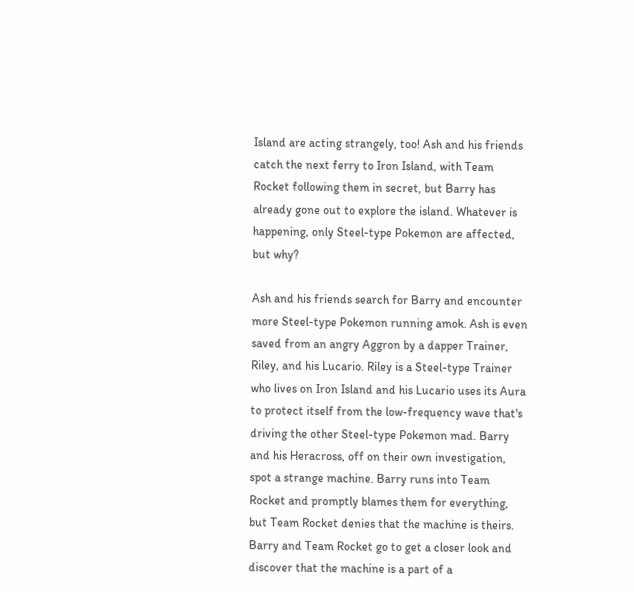Island are acting strangely, too! Ash and his friends catch the next ferry to Iron Island, with Team Rocket following them in secret, but Barry has already gone out to explore the island. Whatever is happening, only Steel-type Pokemon are affected, but why?

Ash and his friends search for Barry and encounter more Steel-type Pokemon running amok. Ash is even saved from an angry Aggron by a dapper Trainer, Riley, and his Lucario. Riley is a Steel-type Trainer who lives on Iron Island and his Lucario uses its Aura to protect itself from the low-frequency wave that's driving the other Steel-type Pokemon mad. Barry and his Heracross, off on their own investigation, spot a strange machine. Barry runs into Team Rocket and promptly blames them for everything, but Team Rocket denies that the machine is theirs. Barry and Team Rocket go to get a closer look and discover that the machine is a part of a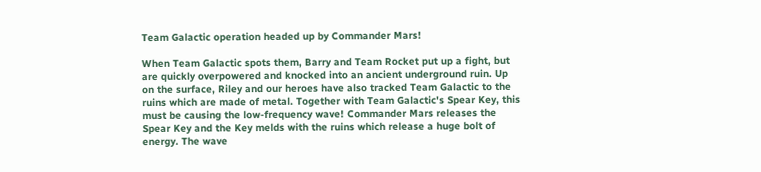Team Galactic operation headed up by Commander Mars!

When Team Galactic spots them, Barry and Team Rocket put up a fight, but are quickly overpowered and knocked into an ancient underground ruin. Up on the surface, Riley and our heroes have also tracked Team Galactic to the ruins which are made of metal. Together with Team Galactic's Spear Key, this must be causing the low-frequency wave! Commander Mars releases the Spear Key and the Key melds with the ruins which release a huge bolt of energy. The wave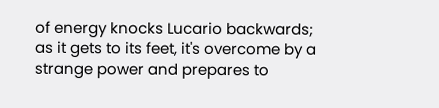of energy knocks Lucario backwards; as it gets to its feet, it's overcome by a strange power and prepares to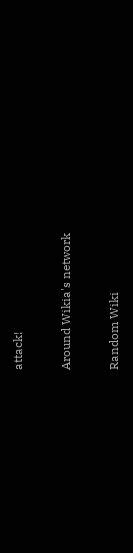attack!

Around Wikia's network

Random Wiki